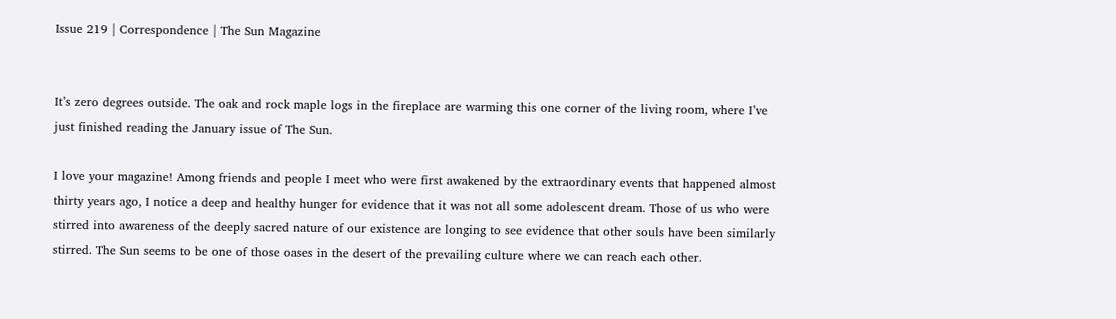Issue 219 | Correspondence | The Sun Magazine


It’s zero degrees outside. The oak and rock maple logs in the fireplace are warming this one corner of the living room, where I’ve just finished reading the January issue of The Sun.

I love your magazine! Among friends and people I meet who were first awakened by the extraordinary events that happened almost thirty years ago, I notice a deep and healthy hunger for evidence that it was not all some adolescent dream. Those of us who were stirred into awareness of the deeply sacred nature of our existence are longing to see evidence that other souls have been similarly stirred. The Sun seems to be one of those oases in the desert of the prevailing culture where we can reach each other.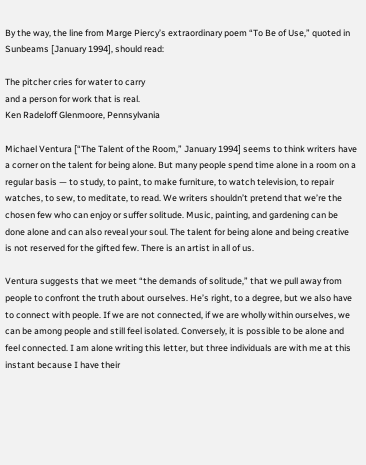By the way, the line from Marge Piercy’s extraordinary poem “To Be of Use,” quoted in Sunbeams [January 1994], should read:

The pitcher cries for water to carry
and a person for work that is real.
Ken Radeloff Glenmoore, Pennsylvania

Michael Ventura [“The Talent of the Room,” January 1994] seems to think writers have a corner on the talent for being alone. But many people spend time alone in a room on a regular basis — to study, to paint, to make furniture, to watch television, to repair watches, to sew, to meditate, to read. We writers shouldn’t pretend that we’re the chosen few who can enjoy or suffer solitude. Music, painting, and gardening can be done alone and can also reveal your soul. The talent for being alone and being creative is not reserved for the gifted few. There is an artist in all of us.

Ventura suggests that we meet “the demands of solitude,” that we pull away from people to confront the truth about ourselves. He’s right, to a degree, but we also have to connect with people. If we are not connected, if we are wholly within ourselves, we can be among people and still feel isolated. Conversely, it is possible to be alone and feel connected. I am alone writing this letter, but three individuals are with me at this instant because I have their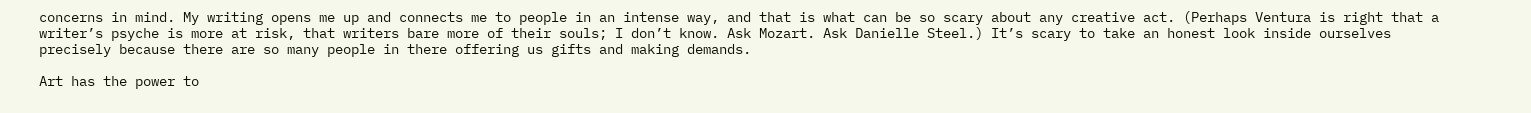concerns in mind. My writing opens me up and connects me to people in an intense way, and that is what can be so scary about any creative act. (Perhaps Ventura is right that a writer’s psyche is more at risk, that writers bare more of their souls; I don’t know. Ask Mozart. Ask Danielle Steel.) It’s scary to take an honest look inside ourselves precisely because there are so many people in there offering us gifts and making demands.

Art has the power to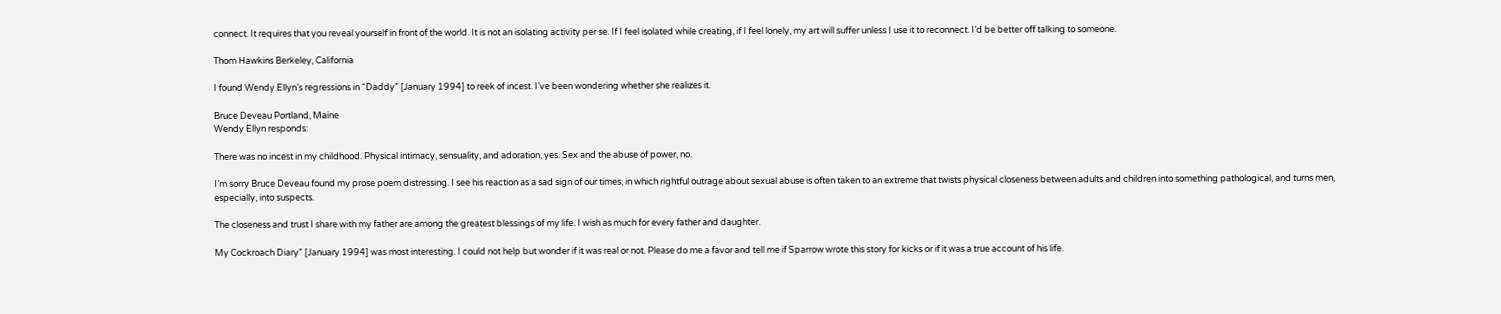connect. It requires that you reveal yourself in front of the world. It is not an isolating activity per se. If I feel isolated while creating, if I feel lonely, my art will suffer unless I use it to reconnect. I’d be better off talking to someone.

Thom Hawkins Berkeley, California

I found Wendy Ellyn’s regressions in “Daddy” [January 1994] to reek of incest. I’ve been wondering whether she realizes it.

Bruce Deveau Portland, Maine
Wendy Ellyn responds:

There was no incest in my childhood. Physical intimacy, sensuality, and adoration, yes. Sex and the abuse of power, no.

I’m sorry Bruce Deveau found my prose poem distressing. I see his reaction as a sad sign of our times, in which rightful outrage about sexual abuse is often taken to an extreme that twists physical closeness between adults and children into something pathological, and turns men, especially, into suspects.

The closeness and trust I share with my father are among the greatest blessings of my life. I wish as much for every father and daughter.

My Cockroach Diary” [January 1994] was most interesting. I could not help but wonder if it was real or not. Please do me a favor and tell me if Sparrow wrote this story for kicks or if it was a true account of his life.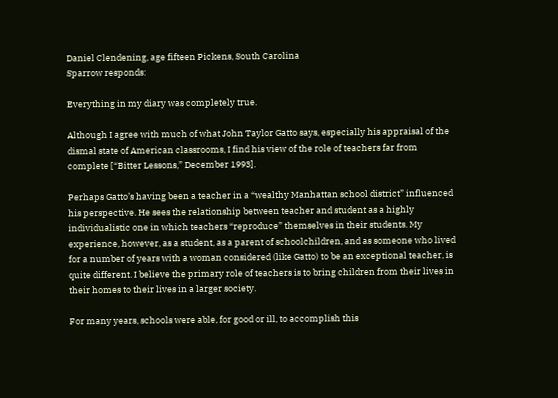Daniel Clendening, age fifteen Pickens, South Carolina
Sparrow responds:

Everything in my diary was completely true.

Although I agree with much of what John Taylor Gatto says, especially his appraisal of the dismal state of American classrooms, I find his view of the role of teachers far from complete [“Bitter Lessons,” December 1993].

Perhaps Gatto’s having been a teacher in a “wealthy Manhattan school district” influenced his perspective. He sees the relationship between teacher and student as a highly individualistic one in which teachers “reproduce” themselves in their students. My experience, however, as a student, as a parent of schoolchildren, and as someone who lived for a number of years with a woman considered (like Gatto) to be an exceptional teacher, is quite different. I believe the primary role of teachers is to bring children from their lives in their homes to their lives in a larger society.

For many years, schools were able, for good or ill, to accomplish this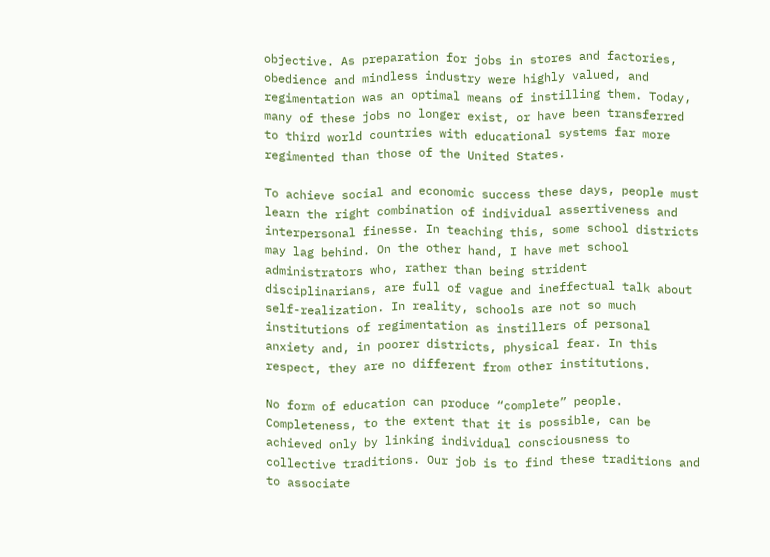objective. As preparation for jobs in stores and factories, obedience and mindless industry were highly valued, and regimentation was an optimal means of instilling them. Today, many of these jobs no longer exist, or have been transferred to third world countries with educational systems far more regimented than those of the United States.

To achieve social and economic success these days, people must learn the right combination of individual assertiveness and interpersonal finesse. In teaching this, some school districts may lag behind. On the other hand, I have met school administrators who, rather than being strident disciplinarians, are full of vague and ineffectual talk about self-realization. In reality, schools are not so much institutions of regimentation as instillers of personal anxiety and, in poorer districts, physical fear. In this respect, they are no different from other institutions.

No form of education can produce “complete” people. Completeness, to the extent that it is possible, can be achieved only by linking individual consciousness to collective traditions. Our job is to find these traditions and to associate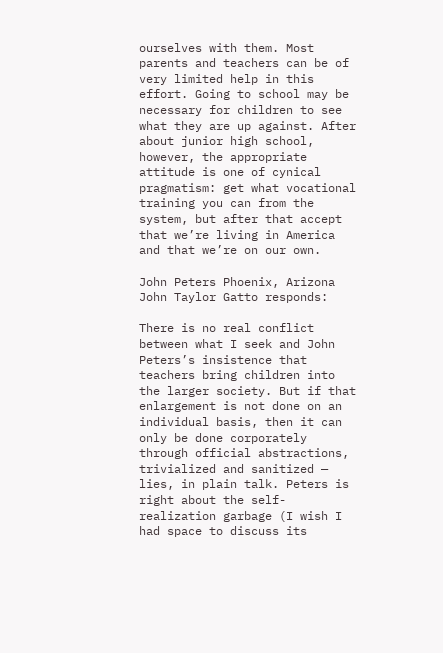ourselves with them. Most parents and teachers can be of very limited help in this effort. Going to school may be necessary for children to see what they are up against. After about junior high school, however, the appropriate attitude is one of cynical pragmatism: get what vocational training you can from the system, but after that accept that we’re living in America and that we’re on our own.

John Peters Phoenix, Arizona
John Taylor Gatto responds:

There is no real conflict between what I seek and John Peters’s insistence that teachers bring children into the larger society. But if that enlargement is not done on an individual basis, then it can only be done corporately through official abstractions, trivialized and sanitized — lies, in plain talk. Peters is right about the self-realization garbage (I wish I had space to discuss its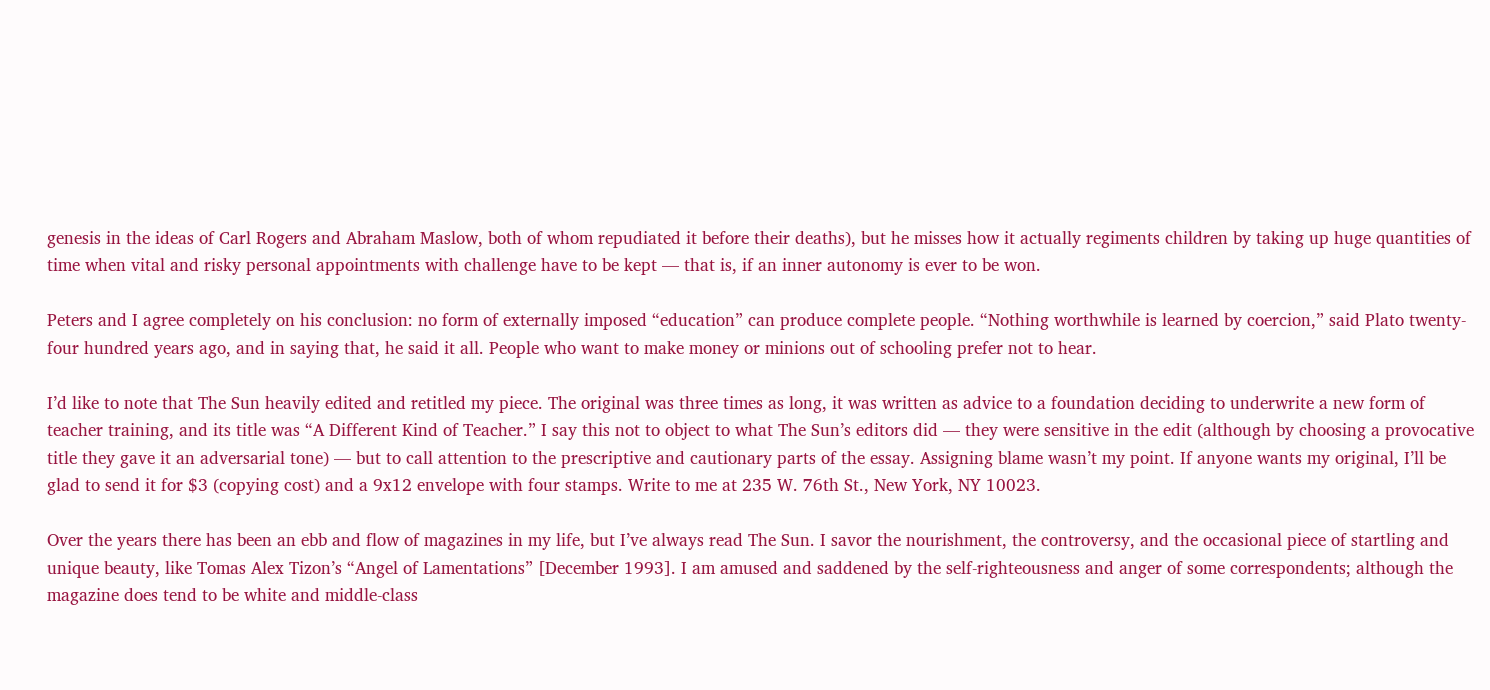genesis in the ideas of Carl Rogers and Abraham Maslow, both of whom repudiated it before their deaths), but he misses how it actually regiments children by taking up huge quantities of time when vital and risky personal appointments with challenge have to be kept — that is, if an inner autonomy is ever to be won.

Peters and I agree completely on his conclusion: no form of externally imposed “education” can produce complete people. “Nothing worthwhile is learned by coercion,” said Plato twenty-four hundred years ago, and in saying that, he said it all. People who want to make money or minions out of schooling prefer not to hear.

I’d like to note that The Sun heavily edited and retitled my piece. The original was three times as long, it was written as advice to a foundation deciding to underwrite a new form of teacher training, and its title was “A Different Kind of Teacher.” I say this not to object to what The Sun’s editors did — they were sensitive in the edit (although by choosing a provocative title they gave it an adversarial tone) — but to call attention to the prescriptive and cautionary parts of the essay. Assigning blame wasn’t my point. If anyone wants my original, I’ll be glad to send it for $3 (copying cost) and a 9x12 envelope with four stamps. Write to me at 235 W. 76th St., New York, NY 10023.

Over the years there has been an ebb and flow of magazines in my life, but I’ve always read The Sun. I savor the nourishment, the controversy, and the occasional piece of startling and unique beauty, like Tomas Alex Tizon’s “Angel of Lamentations” [December 1993]. I am amused and saddened by the self-righteousness and anger of some correspondents; although the magazine does tend to be white and middle-class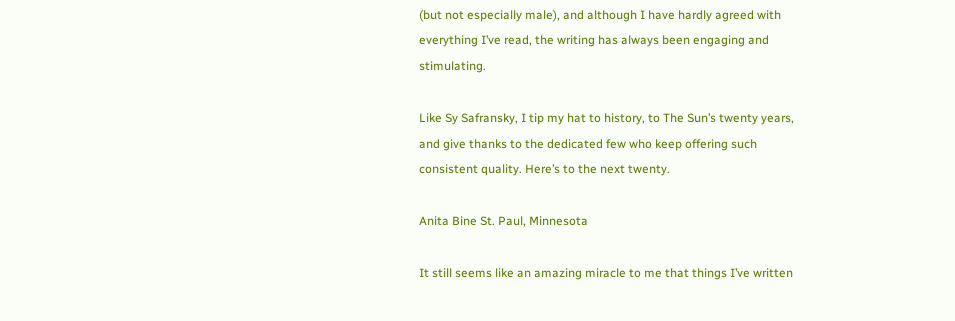(but not especially male), and although I have hardly agreed with everything I’ve read, the writing has always been engaging and stimulating.

Like Sy Safransky, I tip my hat to history, to The Sun’s twenty years, and give thanks to the dedicated few who keep offering such consistent quality. Here’s to the next twenty.

Anita Bine St. Paul, Minnesota

It still seems like an amazing miracle to me that things I’ve written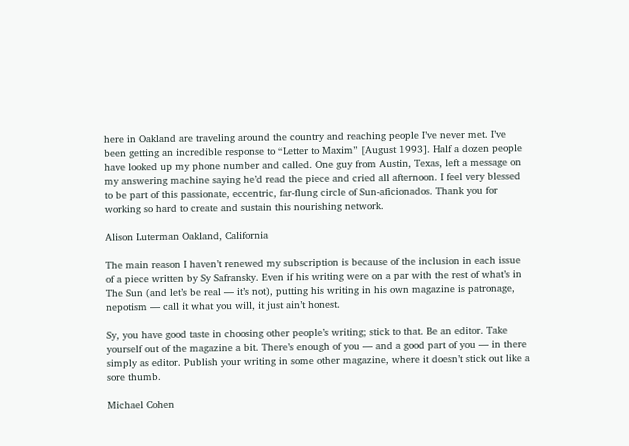here in Oakland are traveling around the country and reaching people I’ve never met. I’ve been getting an incredible response to “Letter to Maxim” [August 1993]. Half a dozen people have looked up my phone number and called. One guy from Austin, Texas, left a message on my answering machine saying he’d read the piece and cried all afternoon. I feel very blessed to be part of this passionate, eccentric, far-flung circle of Sun-aficionados. Thank you for working so hard to create and sustain this nourishing network.

Alison Luterman Oakland, California

The main reason I haven’t renewed my subscription is because of the inclusion in each issue of a piece written by Sy Safransky. Even if his writing were on a par with the rest of what’s in The Sun (and let’s be real — it’s not), putting his writing in his own magazine is patronage, nepotism — call it what you will, it just ain’t honest.

Sy, you have good taste in choosing other people’s writing; stick to that. Be an editor. Take yourself out of the magazine a bit. There’s enough of you — and a good part of you — in there simply as editor. Publish your writing in some other magazine, where it doesn’t stick out like a sore thumb.

Michael Cohen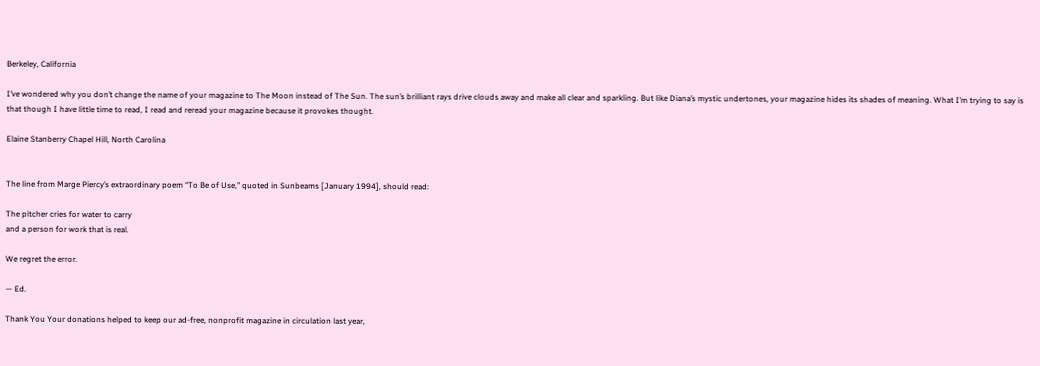Berkeley, California

I’ve wondered why you don’t change the name of your magazine to The Moon instead of The Sun. The sun’s brilliant rays drive clouds away and make all clear and sparkling. But like Diana’s mystic undertones, your magazine hides its shades of meaning. What I’m trying to say is that though I have little time to read, I read and reread your magazine because it provokes thought.

Elaine Stanberry Chapel Hill, North Carolina


The line from Marge Piercy’s extraordinary poem “To Be of Use,” quoted in Sunbeams [January 1994], should read:

The pitcher cries for water to carry
and a person for work that is real.

We regret the error.

— Ed.

Thank You Your donations helped to keep our ad-free, nonprofit magazine in circulation last year,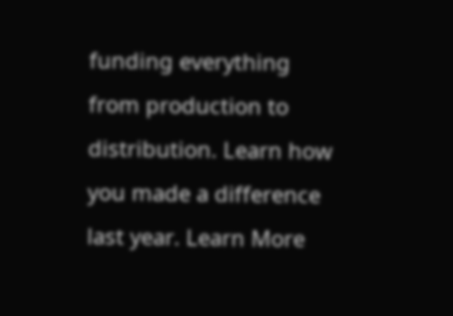funding everything from production to distribution. Learn how you made a difference last year. Learn More